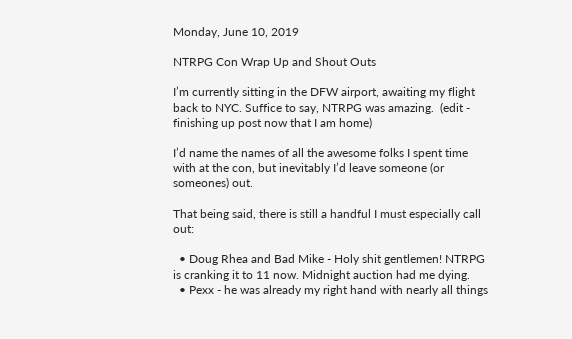Monday, June 10, 2019

NTRPG Con Wrap Up and Shout Outs

I’m currently sitting in the DFW airport, awaiting my flight back to NYC. Suffice to say, NTRPG was amazing.  (edit - finishing up post now that I am home)

I’d name the names of all the awesome folks I spent time with at the con, but inevitably I’d leave someone (or someones) out.

That being said, there is still a handful I must especially call out:

  • Doug Rhea and Bad Mike - Holy shit gentlemen! NTRPG is cranking it to 11 now. Midnight auction had me dying.
  • Pexx - he was already my right hand with nearly all things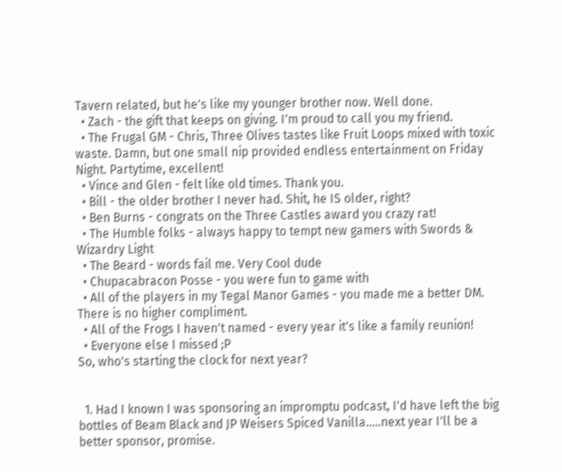Tavern related, but he's like my younger brother now. Well done.
  • Zach - the gift that keeps on giving. I'm proud to call you my friend.
  • The Frugal GM - Chris, Three Olives tastes like Fruit Loops mixed with toxic waste. Damn, but one small nip provided endless entertainment on Friday Night. Partytime, excellent!
  • Vince and Glen - felt like old times. Thank you.
  • Bill - the older brother I never had. Shit, he IS older, right?
  • Ben Burns - congrats on the Three Castles award you crazy rat!
  • The Humble folks - always happy to tempt new gamers with Swords & Wizardry Light
  • The Beard - words fail me. Very Cool dude
  • Chupacabracon Posse - you were fun to game with
  • All of the players in my Tegal Manor Games - you made me a better DM. There is no higher compliment.
  • All of the Frogs I haven't named - every year it's like a family reunion!
  • Everyone else I missed ;P
So, who's starting the clock for next year?


  1. Had I known I was sponsoring an impromptu podcast, I'd have left the big bottles of Beam Black and JP Weisers Spiced Vanilla.....next year I'll be a better sponsor, promise.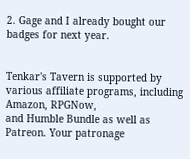2. Gage and I already bought our badges for next year.


Tenkar's Tavern is supported by various affiliate programs, including Amazon, RPGNow,
and Humble Bundle as well as Patreon. Your patronage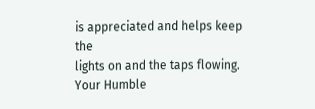is appreciated and helps keep the
lights on and the taps flowing. Your Humble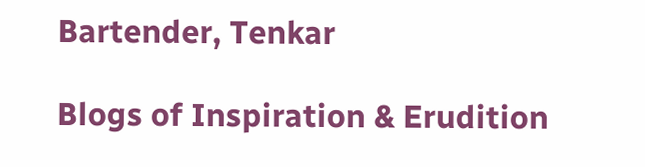Bartender, Tenkar

Blogs of Inspiration & Erudition